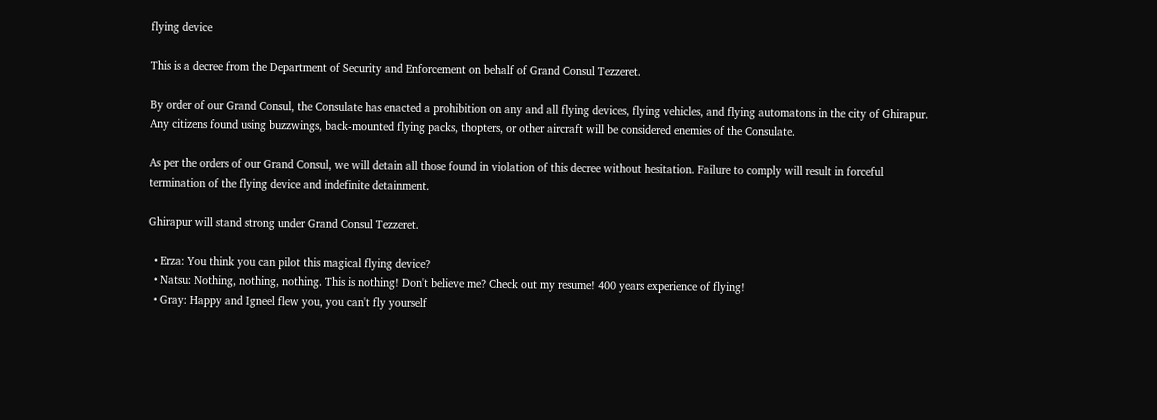flying device

This is a decree from the Department of Security and Enforcement on behalf of Grand Consul Tezzeret.

By order of our Grand Consul, the Consulate has enacted a prohibition on any and all flying devices, flying vehicles, and flying automatons in the city of Ghirapur. Any citizens found using buzzwings, back-mounted flying packs, thopters, or other aircraft will be considered enemies of the Consulate.

As per the orders of our Grand Consul, we will detain all those found in violation of this decree without hesitation. Failure to comply will result in forceful termination of the flying device and indefinite detainment.

Ghirapur will stand strong under Grand Consul Tezzeret.

  • Erza: You think you can pilot this magical flying device?
  • Natsu: Nothing, nothing, nothing. This is nothing! Don't believe me? Check out my resume! 400 years experience of flying!
  • Gray: Happy and Igneel flew you, you can't fly yourself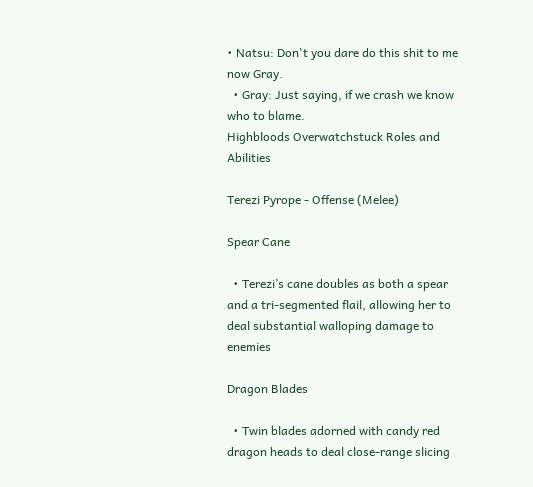• Natsu: Don't you dare do this shit to me now Gray.
  • Gray: Just saying, if we crash we know who to blame.
Highbloods Overwatchstuck Roles and Abilities

Terezi Pyrope - Offense (Melee)

Spear Cane

  • Terezi’s cane doubles as both a spear and a tri-segmented flail, allowing her to deal substantial walloping damage to enemies

Dragon Blades

  • Twin blades adorned with candy red dragon heads to deal close-range slicing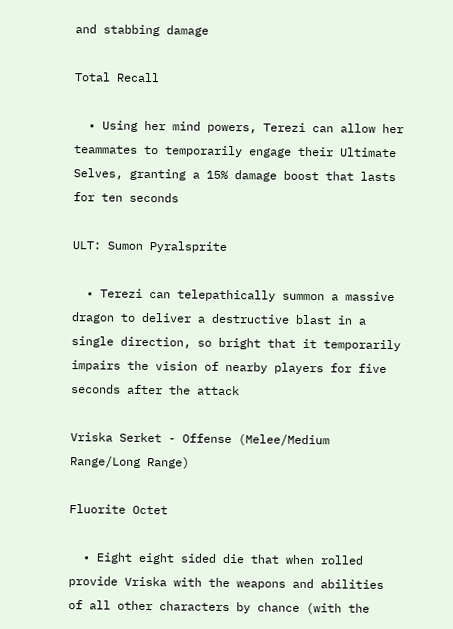and stabbing damage

Total Recall

  • Using her mind powers, Terezi can allow her teammates to temporarily engage their Ultimate Selves, granting a 15% damage boost that lasts for ten seconds

ULT: Sumon Pyralsprite

  • Terezi can telepathically summon a massive dragon to deliver a destructive blast in a single direction, so bright that it temporarily impairs the vision of nearby players for five seconds after the attack

Vriska Serket - Offense (Melee/Medium Range/Long Range)

Fluorite Octet

  • Eight eight sided die that when rolled provide Vriska with the weapons and abilities of all other characters by chance (with the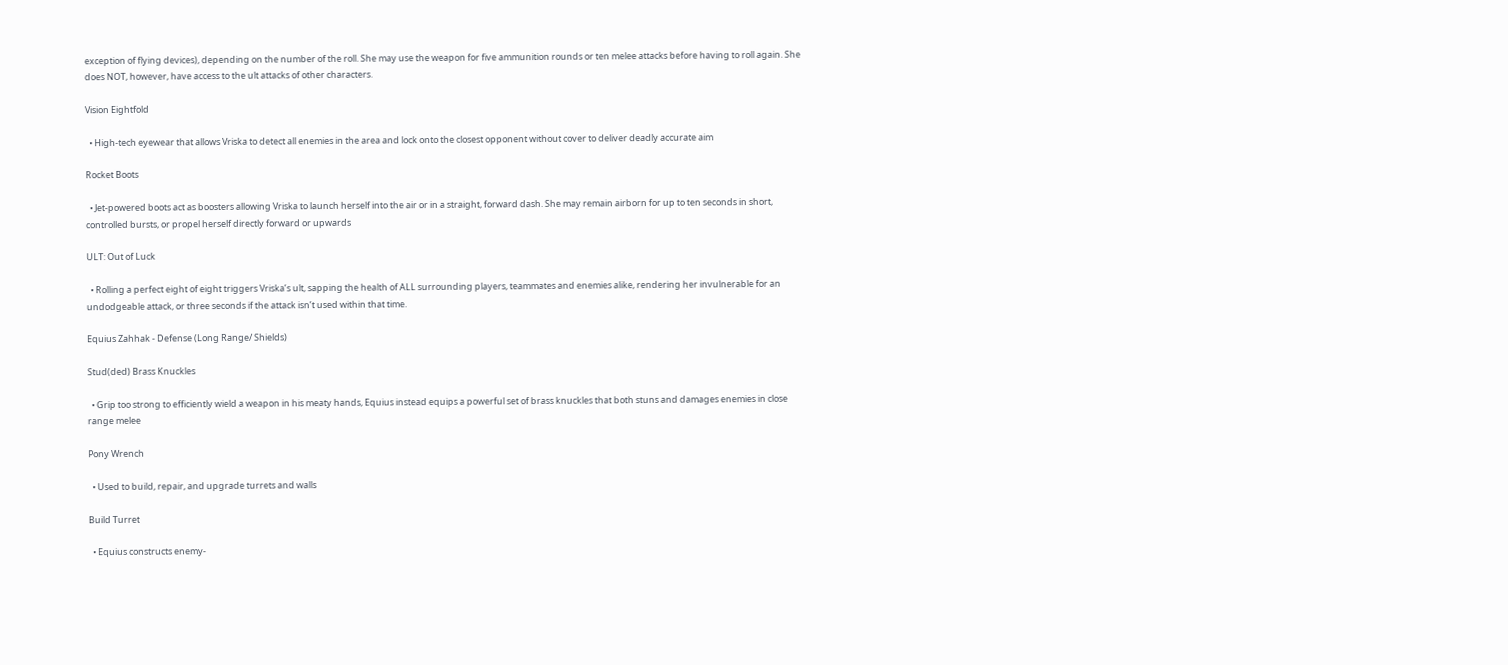exception of flying devices), depending on the number of the roll. She may use the weapon for five ammunition rounds or ten melee attacks before having to roll again. She does NOT, however, have access to the ult attacks of other characters.

Vision Eightfold

  • High-tech eyewear that allows Vriska to detect all enemies in the area and lock onto the closest opponent without cover to deliver deadly accurate aim

Rocket Boots

  • Jet-powered boots act as boosters allowing Vriska to launch herself into the air or in a straight, forward dash. She may remain airborn for up to ten seconds in short, controlled bursts, or propel herself directly forward or upwards

ULT: Out of Luck

  • Rolling a perfect eight of eight triggers Vriska’s ult, sapping the health of ALL surrounding players, teammates and enemies alike, rendering her invulnerable for an undodgeable attack, or three seconds if the attack isn’t used within that time.

Equius Zahhak - Defense (Long Range/ Shields)

Stud(ded) Brass Knuckles

  • Grip too strong to efficiently wield a weapon in his meaty hands, Equius instead equips a powerful set of brass knuckles that both stuns and damages enemies in close range melee

Pony Wrench

  • Used to build, repair, and upgrade turrets and walls

Build Turret

  • Equius constructs enemy-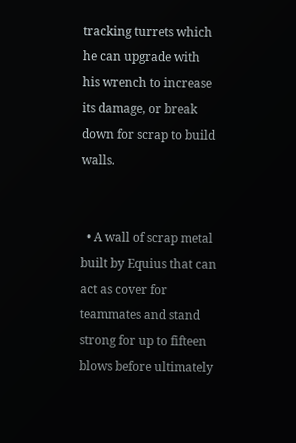tracking turrets which he can upgrade with his wrench to increase its damage, or break down for scrap to build walls.


  • A wall of scrap metal built by Equius that can act as cover for teammates and stand strong for up to fifteen blows before ultimately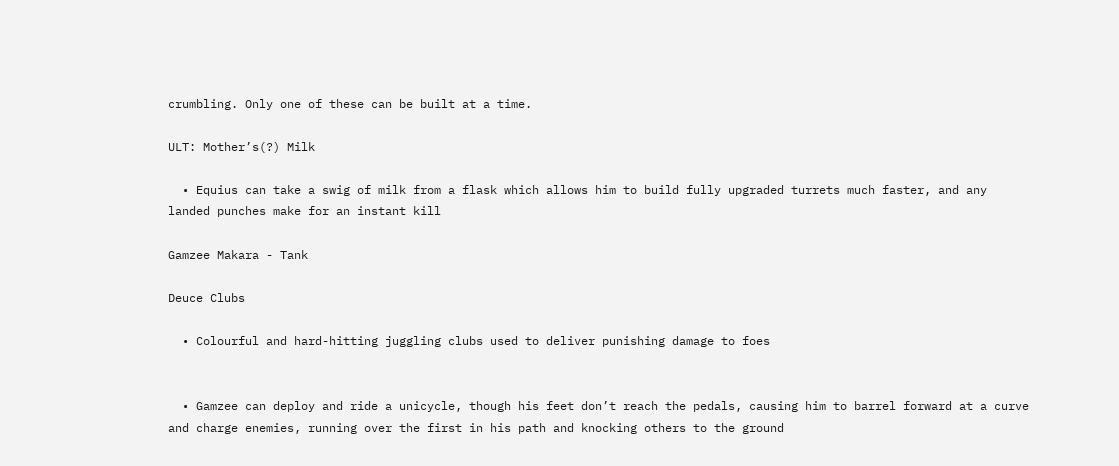crumbling. Only one of these can be built at a time.

ULT: Mother’s(?) Milk

  • Equius can take a swig of milk from a flask which allows him to build fully upgraded turrets much faster, and any landed punches make for an instant kill

Gamzee Makara - Tank

Deuce Clubs

  • Colourful and hard-hitting juggling clubs used to deliver punishing damage to foes


  • Gamzee can deploy and ride a unicycle, though his feet don’t reach the pedals, causing him to barrel forward at a curve and charge enemies, running over the first in his path and knocking others to the ground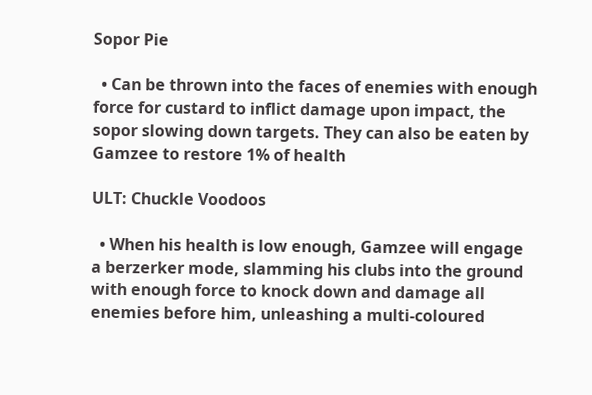Sopor Pie

  • Can be thrown into the faces of enemies with enough force for custard to inflict damage upon impact, the sopor slowing down targets. They can also be eaten by Gamzee to restore 1% of health

ULT: Chuckle Voodoos

  • When his health is low enough, Gamzee will engage a berzerker mode, slamming his clubs into the ground with enough force to knock down and damage all enemies before him, unleashing a multi-coloured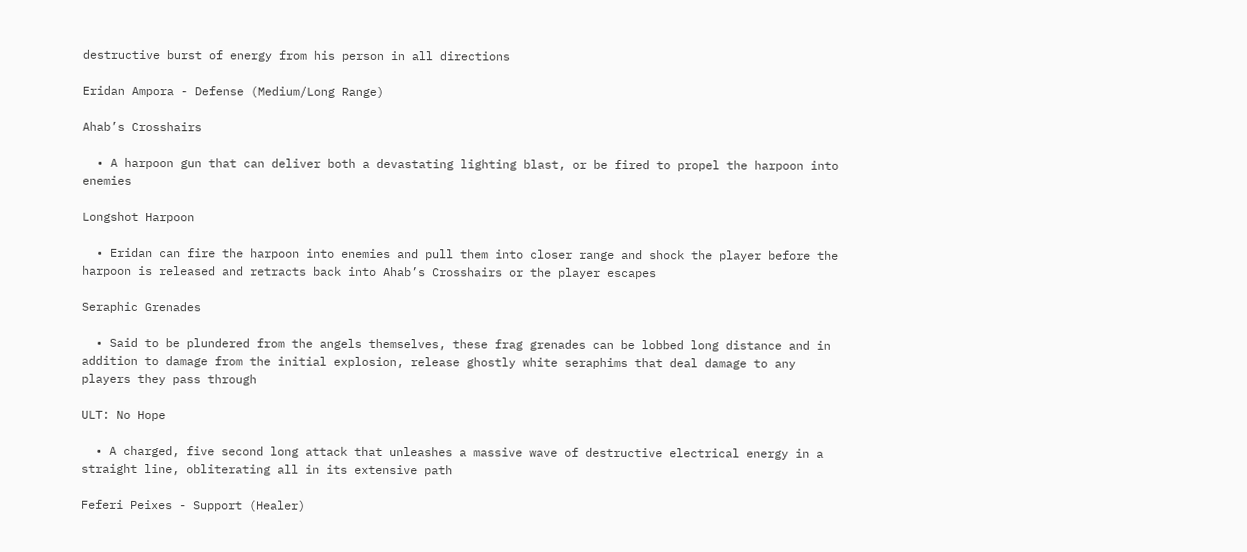destructive burst of energy from his person in all directions

Eridan Ampora - Defense (Medium/Long Range)

Ahab’s Crosshairs

  • A harpoon gun that can deliver both a devastating lighting blast, or be fired to propel the harpoon into enemies

Longshot Harpoon

  • Eridan can fire the harpoon into enemies and pull them into closer range and shock the player before the harpoon is released and retracts back into Ahab’s Crosshairs or the player escapes

Seraphic Grenades

  • Said to be plundered from the angels themselves, these frag grenades can be lobbed long distance and in addition to damage from the initial explosion, release ghostly white seraphims that deal damage to any players they pass through

ULT: No Hope

  • A charged, five second long attack that unleashes a massive wave of destructive electrical energy in a straight line, obliterating all in its extensive path

Feferi Peixes - Support (Healer)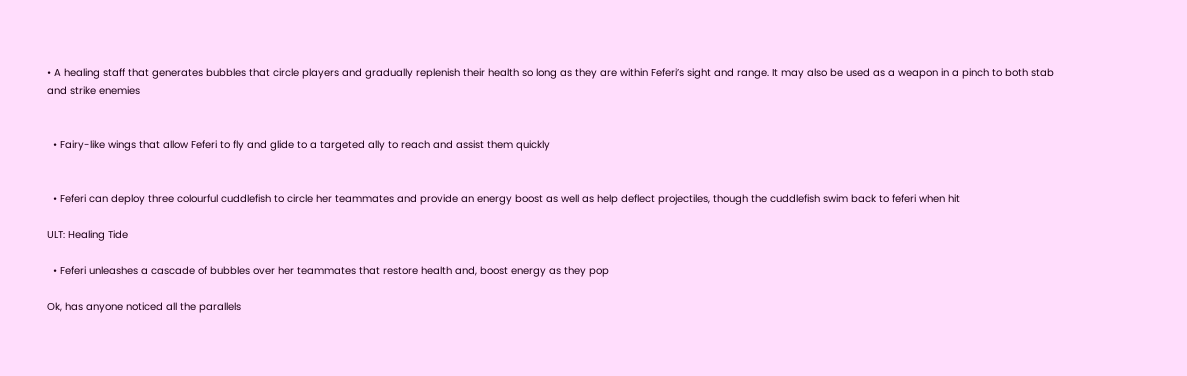• A healing staff that generates bubbles that circle players and gradually replenish their health so long as they are within Feferi’s sight and range. It may also be used as a weapon in a pinch to both stab and strike enemies


  • Fairy-like wings that allow Feferi to fly and glide to a targeted ally to reach and assist them quickly


  • Feferi can deploy three colourful cuddlefish to circle her teammates and provide an energy boost as well as help deflect projectiles, though the cuddlefish swim back to feferi when hit

ULT: Healing Tide

  • Feferi unleashes a cascade of bubbles over her teammates that restore health and, boost energy as they pop

Ok, has anyone noticed all the parallels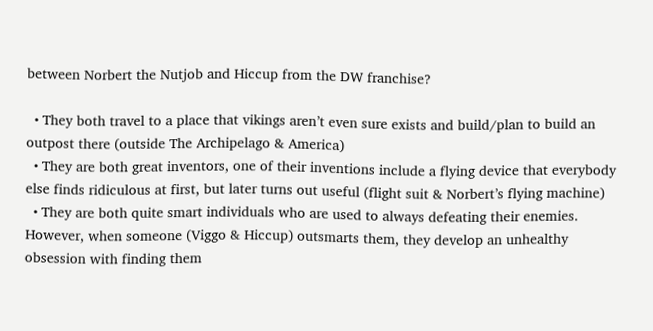between Norbert the Nutjob and Hiccup from the DW franchise?

  • They both travel to a place that vikings aren’t even sure exists and build/plan to build an outpost there (outside The Archipelago & America)
  • They are both great inventors, one of their inventions include a flying device that everybody else finds ridiculous at first, but later turns out useful (flight suit & Norbert’s flying machine)
  • They are both quite smart individuals who are used to always defeating their enemies. However, when someone (Viggo & Hiccup) outsmarts them, they develop an unhealthy obsession with finding them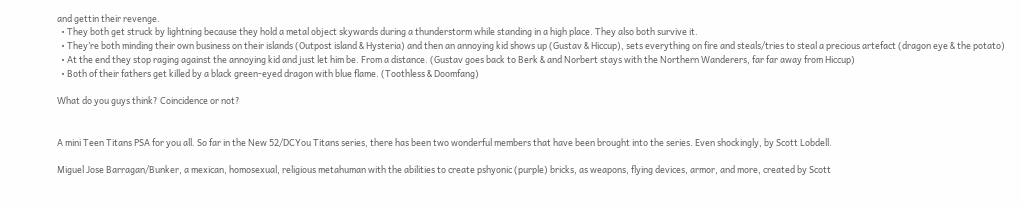and gettin their revenge.
  • They both get struck by lightning because they hold a metal object skywards during a thunderstorm while standing in a high place. They also both survive it.
  • They’re both minding their own business on their islands (Outpost island & Hysteria) and then an annoying kid shows up (Gustav & Hiccup), sets everything on fire and steals/tries to steal a precious artefact (dragon eye & the potato)
  • At the end they stop raging against the annoying kid and just let him be. From a distance. (Gustav goes back to Berk & and Norbert stays with the Northern Wanderers, far far away from Hiccup)
  • Both of their fathers get killed by a black green-eyed dragon with blue flame. (Toothless & Doomfang)

What do you guys think? Coincidence or not?


A mini Teen Titans PSA for you all. So far in the New 52/DCYou Titans series, there has been two wonderful members that have been brought into the series. Even shockingly, by Scott Lobdell.

Miguel Jose Barragan/Bunker, a mexican, homosexual, religious metahuman with the abilities to create pshyonic (purple) bricks, as weapons, flying devices, armor, and more, created by Scott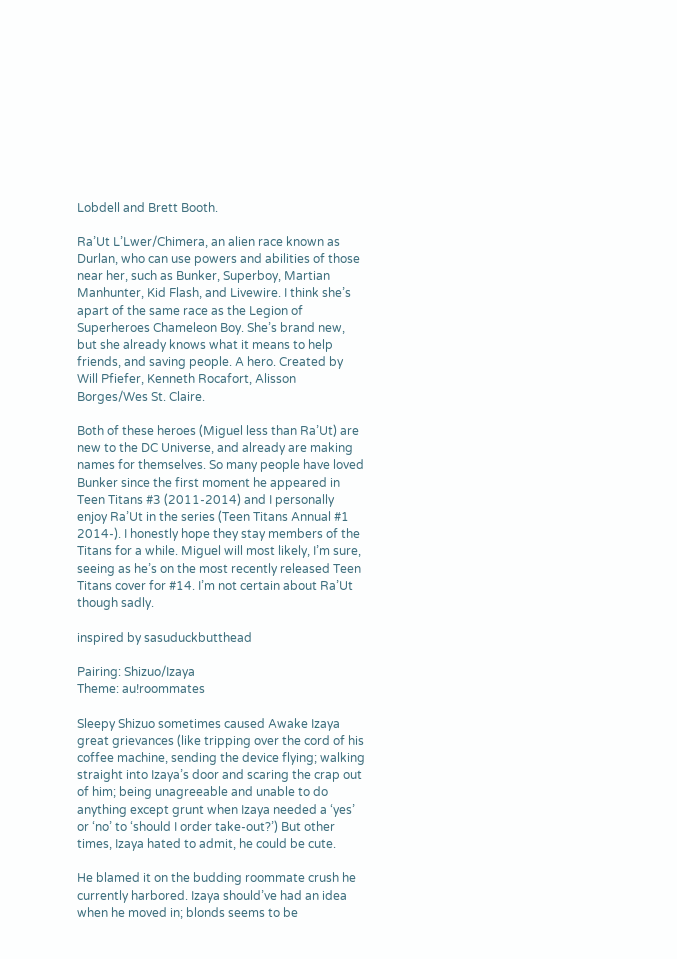Lobdell and Brett Booth.

Ra’Ut L’Lwer/Chimera, an alien race known as Durlan, who can use powers and abilities of those near her, such as Bunker, Superboy, Martian Manhunter, Kid Flash, and Livewire. I think she’s apart of the same race as the Legion of Superheroes Chameleon Boy. She’s brand new, but she already knows what it means to help friends, and saving people. A hero. Created by Will Pfiefer, Kenneth Rocafort, Alisson Borges/Wes St. Claire.

Both of these heroes (Miguel less than Ra’Ut) are new to the DC Universe, and already are making names for themselves. So many people have loved Bunker since the first moment he appeared in Teen Titans #3 (2011-2014) and I personally enjoy Ra’Ut in the series (Teen Titans Annual #1 2014-). I honestly hope they stay members of the Titans for a while. Miguel will most likely, I’m sure, seeing as he’s on the most recently released Teen Titans cover for #14. I’m not certain about Ra’Ut though sadly.

inspired by sasuduckbutthead

Pairing: Shizuo/Izaya
Theme: au!roommates

Sleepy Shizuo sometimes caused Awake Izaya great grievances (like tripping over the cord of his coffee machine, sending the device flying; walking straight into Izaya’s door and scaring the crap out of him; being unagreeable and unable to do anything except grunt when Izaya needed a ‘yes’ or ‘no’ to ‘should I order take-out?’) But other times, Izaya hated to admit, he could be cute.

He blamed it on the budding roommate crush he currently harbored. Izaya should’ve had an idea when he moved in; blonds seems to be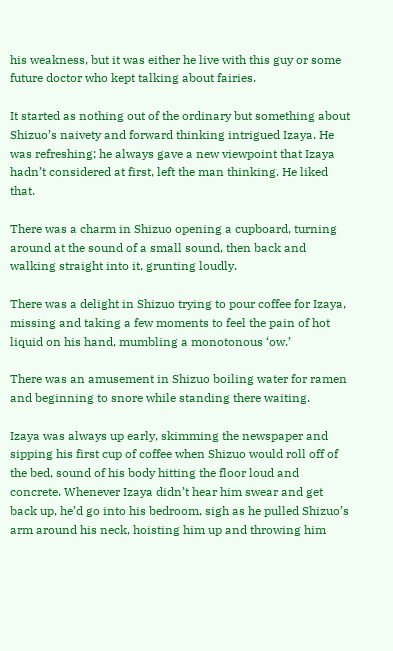his weakness, but it was either he live with this guy or some future doctor who kept talking about fairies.

It started as nothing out of the ordinary but something about Shizuo’s naivety and forward thinking intrigued Izaya. He was refreshing; he always gave a new viewpoint that Izaya hadn’t considered at first, left the man thinking. He liked that.

There was a charm in Shizuo opening a cupboard, turning around at the sound of a small sound, then back and walking straight into it, grunting loudly.

There was a delight in Shizuo trying to pour coffee for Izaya, missing and taking a few moments to feel the pain of hot liquid on his hand, mumbling a monotonous ‘ow.’

There was an amusement in Shizuo boiling water for ramen and beginning to snore while standing there waiting.

Izaya was always up early, skimming the newspaper and sipping his first cup of coffee when Shizuo would roll off of the bed, sound of his body hitting the floor loud and concrete. Whenever Izaya didn’t hear him swear and get back up, he’d go into his bedroom, sigh as he pulled Shizuo’s arm around his neck, hoisting him up and throwing him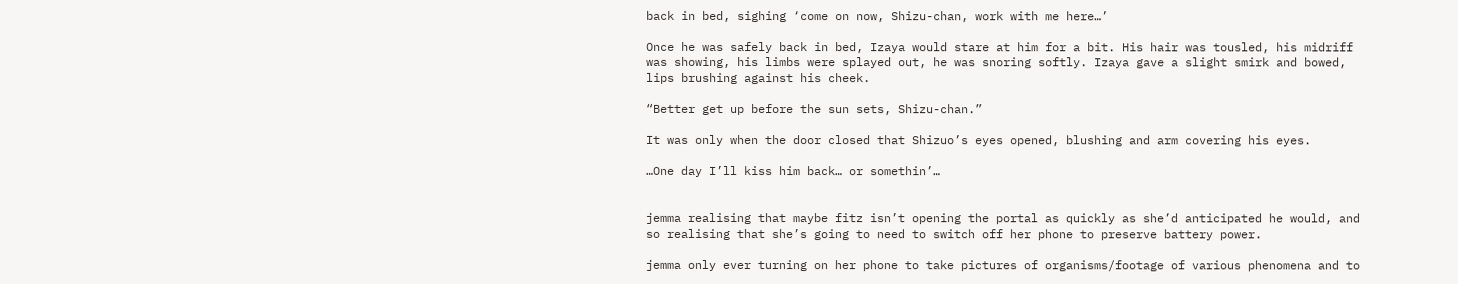back in bed, sighing ‘come on now, Shizu-chan, work with me here…’

Once he was safely back in bed, Izaya would stare at him for a bit. His hair was tousled, his midriff was showing, his limbs were splayed out, he was snoring softly. Izaya gave a slight smirk and bowed, lips brushing against his cheek.

“Better get up before the sun sets, Shizu-chan.”

It was only when the door closed that Shizuo’s eyes opened, blushing and arm covering his eyes.

…One day I’ll kiss him back… or somethin’…


jemma realising that maybe fitz isn’t opening the portal as quickly as she’d anticipated he would, and so realising that she’s going to need to switch off her phone to preserve battery power.

jemma only ever turning on her phone to take pictures of organisms/footage of various phenomena and to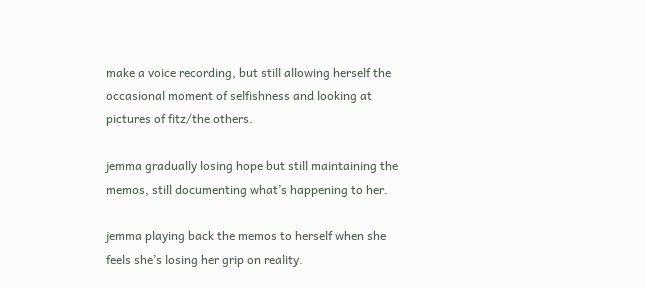make a voice recording, but still allowing herself the occasional moment of selfishness and looking at pictures of fitz/the others.

jemma gradually losing hope but still maintaining the memos, still documenting what’s happening to her.

jemma playing back the memos to herself when she feels she’s losing her grip on reality.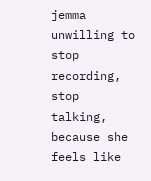jemma unwilling to stop recording, stop talking, because she feels like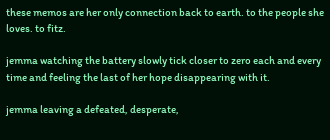these memos are her only connection back to earth. to the people she loves. to fitz.

jemma watching the battery slowly tick closer to zero each and every time and feeling the last of her hope disappearing with it.

jemma leaving a defeated, desperate,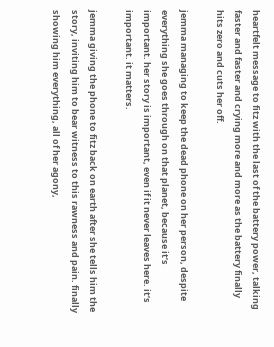heartfelt message to fitz with the last of the battery power, talking faster and faster and crying more and more as the battery finally hits zero and cuts her off.

jemma managing to keep the dead phone on her person, despite everything she goes through on that planet, because it’s important. her story is important, even if it never leaves here. it’s important. it matters.

jemma giving the phone to fitz back on earth after she tells him the story, inviting him to bear witness to this rawness and pain. finally showing him everything, all of her agony,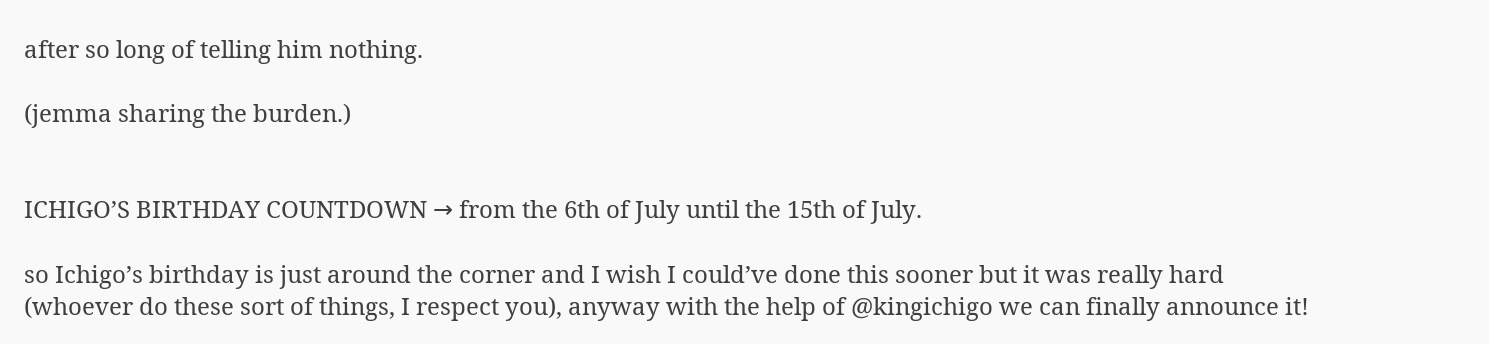after so long of telling him nothing.

(jemma sharing the burden.)


ICHIGO’S BIRTHDAY COUNTDOWN → from the 6th of July until the 15th of July.

so Ichigo’s birthday is just around the corner and I wish I could’ve done this sooner but it was really hard (whoever do these sort of things, I respect you), anyway with the help of @kingichigo we can finally announce it!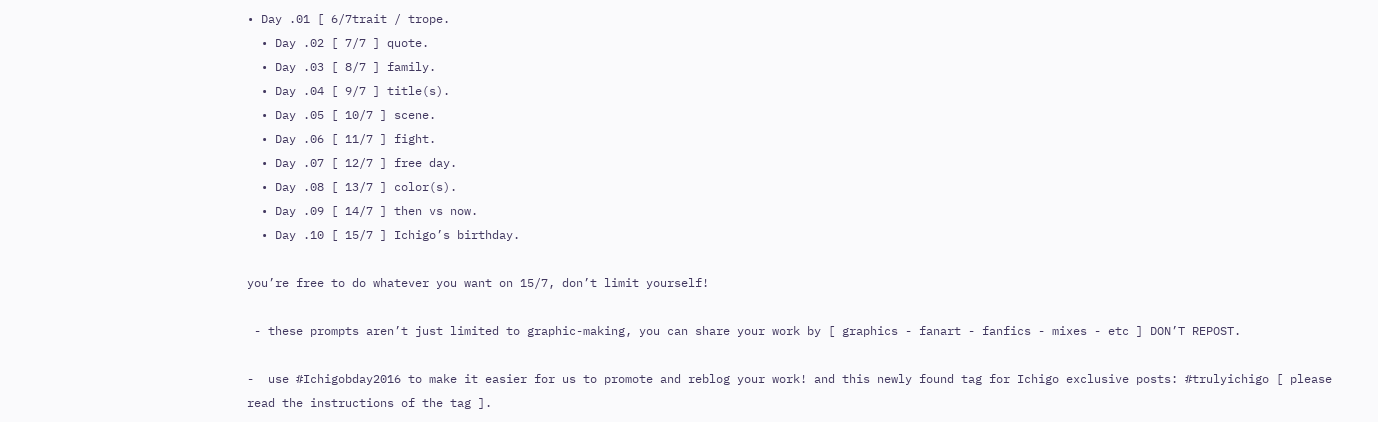• Day .01 [ 6/7trait / trope.
  • Day .02 [ 7/7 ] quote.
  • Day .03 [ 8/7 ] family.
  • Day .04 [ 9/7 ] title(s).
  • Day .05 [ 10/7 ] scene.
  • Day .06 [ 11/7 ] fight.
  • Day .07 [ 12/7 ] free day.
  • Day .08 [ 13/7 ] color(s).
  • Day .09 [ 14/7 ] then vs now.
  • Day .10 [ 15/7 ] Ichigo’s birthday.

you’re free to do whatever you want on 15/7, don’t limit yourself!

 - these prompts aren’t just limited to graphic-making, you can share your work by [ graphics - fanart - fanfics - mixes - etc ] DON’T REPOST.

-  use #Ichigobday2016 to make it easier for us to promote and reblog your work! and this newly found tag for Ichigo exclusive posts: #trulyichigo [ please read the instructions of the tag ].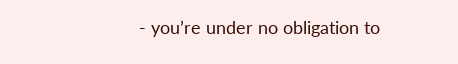- you’re under no obligation to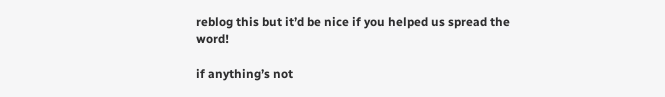reblog this but it’d be nice if you helped us spread the word!

if anything’s not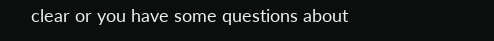clear or you have some questions about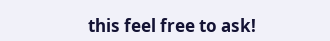this feel free to ask!